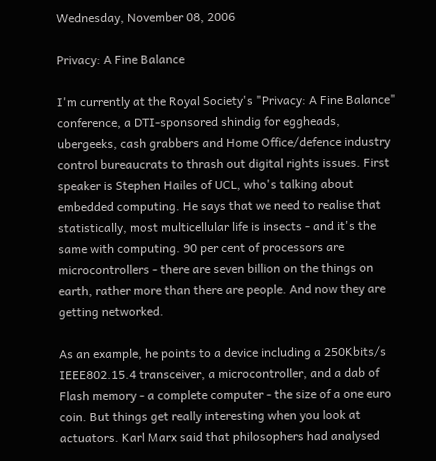Wednesday, November 08, 2006

Privacy: A Fine Balance

I'm currently at the Royal Society's "Privacy: A Fine Balance" conference, a DTI-sponsored shindig for eggheads, ubergeeks, cash grabbers and Home Office/defence industry control bureaucrats to thrash out digital rights issues. First speaker is Stephen Hailes of UCL, who's talking about embedded computing. He says that we need to realise that statistically, most multicellular life is insects - and it's the same with computing. 90 per cent of processors are microcontrollers - there are seven billion on the things on earth, rather more than there are people. And now they are getting networked.

As an example, he points to a device including a 250Kbits/s IEEE802.15.4 transceiver, a microcontroller, and a dab of Flash memory - a complete computer - the size of a one euro coin. But things get really interesting when you look at actuators. Karl Marx said that philosophers had analysed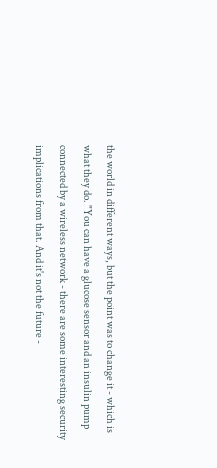the world in different ways, but the point was to change it - which is what they do. "You can have a glucose sensor and an insulin pump connected by a wireless network - there are some interesting security implications from that. And it's not the future -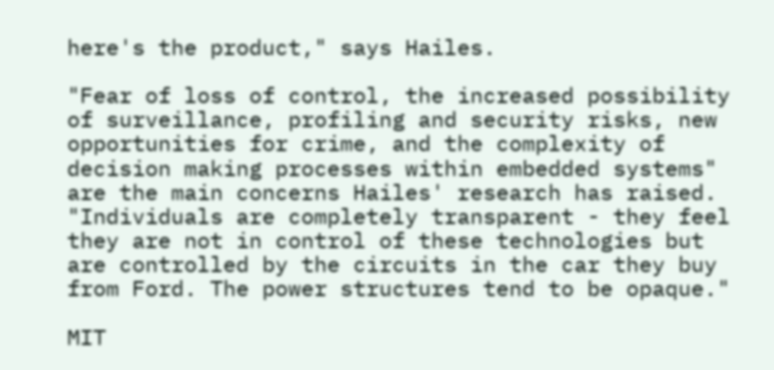here's the product," says Hailes.

"Fear of loss of control, the increased possibility of surveillance, profiling and security risks, new opportunities for crime, and the complexity of decision making processes within embedded systems" are the main concerns Hailes' research has raised. "Individuals are completely transparent - they feel they are not in control of these technologies but are controlled by the circuits in the car they buy from Ford. The power structures tend to be opaque."

MIT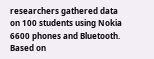researchers gathered data on 100 students using Nokia 6600 phones and Bluetooth. Based on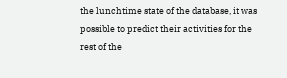the lunchtime state of the database, it was possible to predict their activities for the rest of the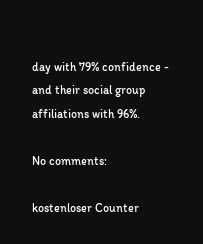day with 79% confidence - and their social group affiliations with 96%.

No comments:

kostenloser Counter